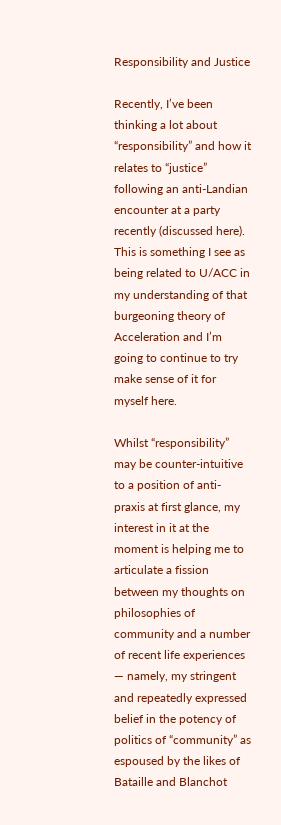Responsibility and Justice

Recently, I’ve been thinking a lot about “responsibility” and how it relates to “justice” following an anti-Landian encounter at a party recently (discussed here). This is something I see as being related to U/ACC in my understanding of that burgeoning theory of Acceleration and I’m going to continue to try make sense of it for myself here.

Whilst “responsibility” may be counter-intuitive to a position of anti-praxis at first glance, my interest in it at the moment is helping me to articulate a fission between my thoughts on philosophies of community and a number of recent life experiences — namely, my stringent and repeatedly expressed belief in the potency of politics of “community” as espoused by the likes of Bataille and Blanchot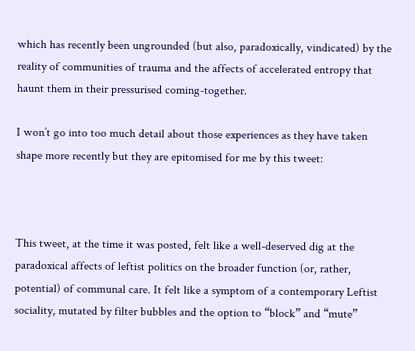which has recently been ungrounded (but also, paradoxically, vindicated) by the reality of communities of trauma and the affects of accelerated entropy that haunt them in their pressurised coming-together.

I won’t go into too much detail about those experiences as they have taken shape more recently but they are epitomised for me by this tweet:



This tweet, at the time it was posted, felt like a well-deserved dig at the paradoxical affects of leftist politics on the broader function (or, rather, potential) of communal care. It felt like a symptom of a contemporary Leftist sociality, mutated by filter bubbles and the option to “block” and “mute”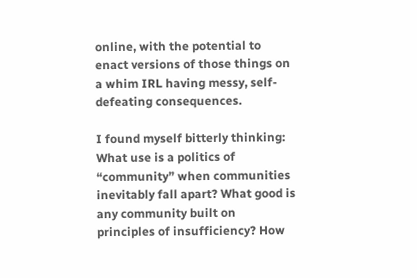online, with the potential to enact versions of those things on a whim IRL having messy, self-defeating consequences.

I found myself bitterly thinking: What use is a politics of “community” when communities inevitably fall apart? What good is any community built on principles of insufficiency? How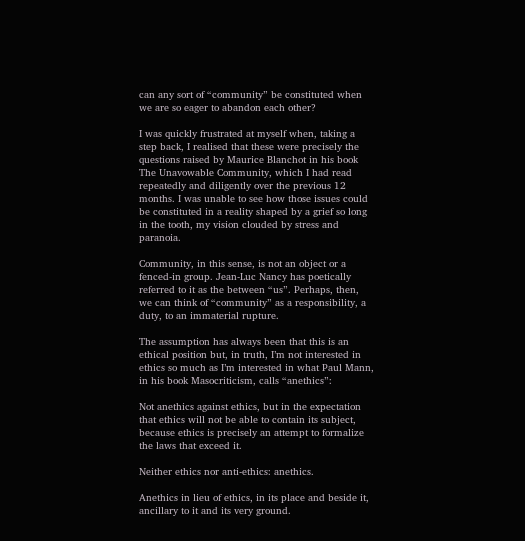can any sort of “community” be constituted when we are so eager to abandon each other?

I was quickly frustrated at myself when, taking a step back, I realised that these were precisely the questions raised by Maurice Blanchot in his book The Unavowable Community, which I had read repeatedly and diligently over the previous 12 months. I was unable to see how those issues could be constituted in a reality shaped by a grief so long in the tooth, my vision clouded by stress and paranoia.

Community, in this sense, is not an object or a fenced-in group. Jean-Luc Nancy has poetically referred to it as the between “us”. Perhaps, then, we can think of “community” as a responsibility, a duty, to an immaterial rupture.

The assumption has always been that this is an ethical position but, in truth, I’m not interested in ethics so much as I’m interested in what Paul Mann, in his book Masocriticism, calls “anethics”:

Not anethics against ethics, but in the expectation that ethics will not be able to contain its subject, because ethics is precisely an attempt to formalize the laws that exceed it.

Neither ethics nor anti-ethics: anethics.

Anethics in lieu of ethics, in its place and beside it, ancillary to it and its very ground.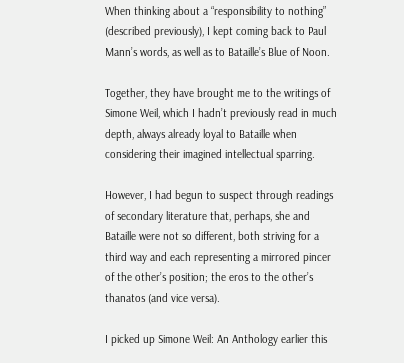When thinking about a “responsibility to nothing” (described previously), I kept coming back to Paul Mann’s words, as well as to Bataille’s Blue of Noon.

Together, they have brought me to the writings of Simone Weil, which I hadn’t previously read in much depth, always already loyal to Bataille when considering their imagined intellectual sparring.

However, I had begun to suspect through readings of secondary literature that, perhaps, she and Bataille were not so different, both striving for a third way and each representing a mirrored pincer of the other’s position; the eros to the other’s thanatos (and vice versa).

I picked up Simone Weil: An Anthology earlier this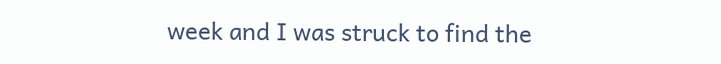week and I was struck to find the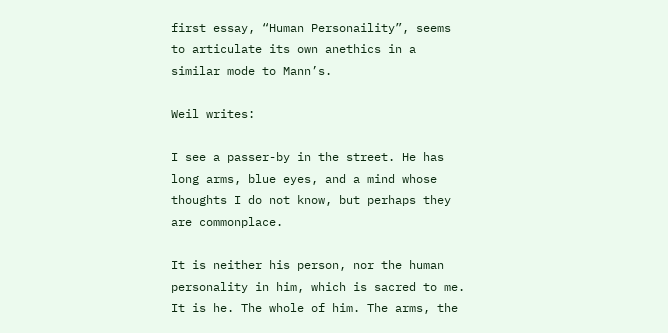first essay, “Human Personaility”, seems to articulate its own anethics in a similar mode to Mann’s.

Weil writes:

I see a passer-by in the street. He has long arms, blue eyes, and a mind whose thoughts I do not know, but perhaps they are commonplace.

It is neither his person, nor the human personality in him, which is sacred to me. It is he. The whole of him. The arms, the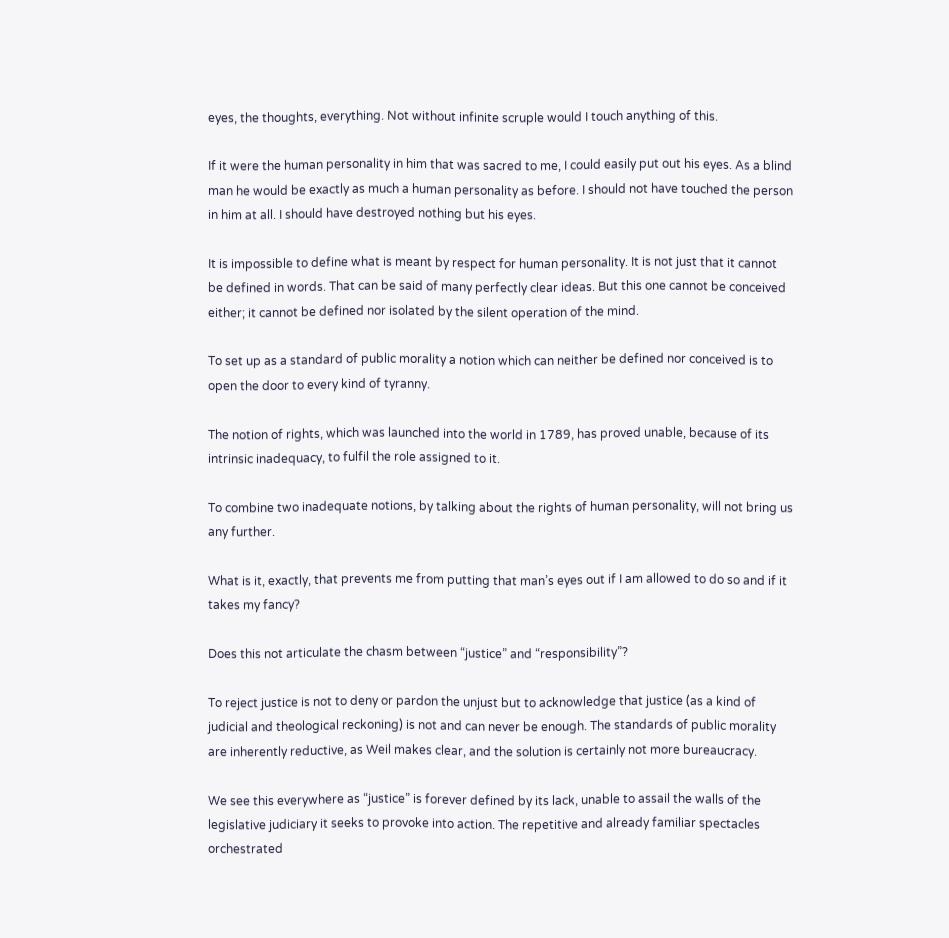eyes, the thoughts, everything. Not without infinite scruple would I touch anything of this.

If it were the human personality in him that was sacred to me, I could easily put out his eyes. As a blind man he would be exactly as much a human personality as before. I should not have touched the person in him at all. I should have destroyed nothing but his eyes.

It is impossible to define what is meant by respect for human personality. It is not just that it cannot be defined in words. That can be said of many perfectly clear ideas. But this one cannot be conceived either; it cannot be defined nor isolated by the silent operation of the mind.

To set up as a standard of public morality a notion which can neither be defined nor conceived is to open the door to every kind of tyranny.

The notion of rights, which was launched into the world in 1789, has proved unable, because of its intrinsic inadequacy, to fulfil the role assigned to it.

To combine two inadequate notions, by talking about the rights of human personality, will not bring us any further.

What is it, exactly, that prevents me from putting that man’s eyes out if I am allowed to do so and if it takes my fancy?

Does this not articulate the chasm between “justice” and “responsibility”?

To reject justice is not to deny or pardon the unjust but to acknowledge that justice (as a kind of judicial and theological reckoning) is not and can never be enough. The standards of public morality are inherently reductive, as Weil makes clear, and the solution is certainly not more bureaucracy.

We see this everywhere as “justice” is forever defined by its lack, unable to assail the walls of the legislative judiciary it seeks to provoke into action. The repetitive and already familiar spectacles orchestrated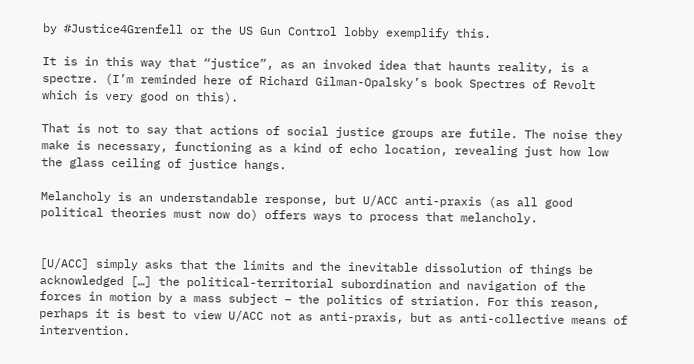by #Justice4Grenfell or the US Gun Control lobby exemplify this.

It is in this way that “justice”, as an invoked idea that haunts reality, is a spectre. (I’m reminded here of Richard Gilman-Opalsky’s book Spectres of Revolt which is very good on this).

That is not to say that actions of social justice groups are futile. The noise they make is necessary, functioning as a kind of echo location, revealing just how low the glass ceiling of justice hangs.

Melancholy is an understandable response, but U/ACC anti-praxis (as all good political theories must now do) offers ways to process that melancholy.


[U/ACC] simply asks that the limits and the inevitable dissolution of things be acknowledged […] the political-territorial subordination and navigation of the forces in motion by a mass subject – the politics of striation. For this reason, perhaps it is best to view U/ACC not as anti-praxis, but as anti-collective means of intervention.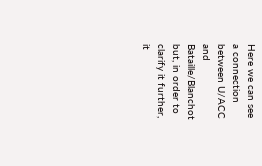Here we can see a connection between U/ACC and Bataille/Blanchot but, in order to clarify it further, it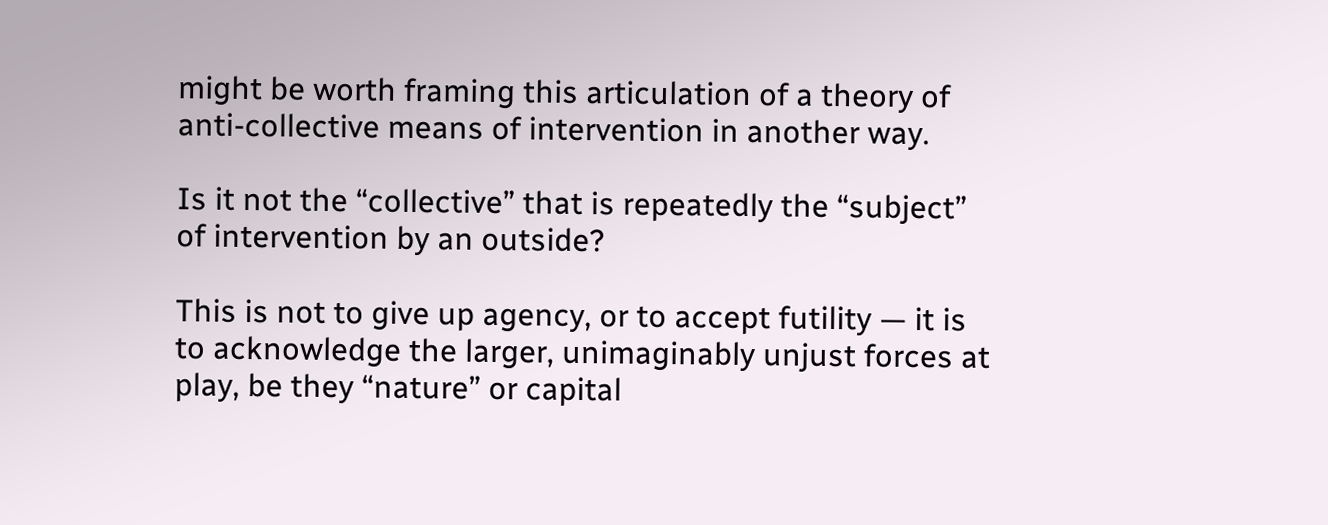might be worth framing this articulation of a theory of anti-collective means of intervention in another way.

Is it not the “collective” that is repeatedly the “subject” of intervention by an outside?

This is not to give up agency, or to accept futility — it is to acknowledge the larger, unimaginably unjust forces at play, be they “nature” or capital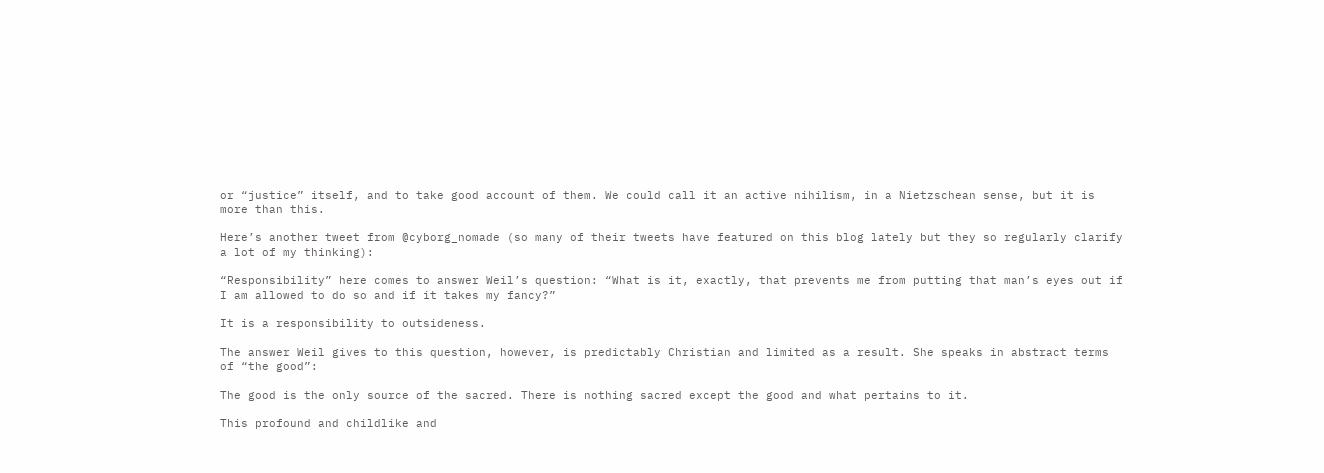or “justice” itself, and to take good account of them. We could call it an active nihilism, in a Nietzschean sense, but it is more than this.

Here’s another tweet from @cyborg_nomade (so many of their tweets have featured on this blog lately but they so regularly clarify a lot of my thinking):

“Responsibility” here comes to answer Weil’s question: “What is it, exactly, that prevents me from putting that man’s eyes out if I am allowed to do so and if it takes my fancy?”

It is a responsibility to outsideness.

The answer Weil gives to this question, however, is predictably Christian and limited as a result. She speaks in abstract terms of “the good”:

The good is the only source of the sacred. There is nothing sacred except the good and what pertains to it.

This profound and childlike and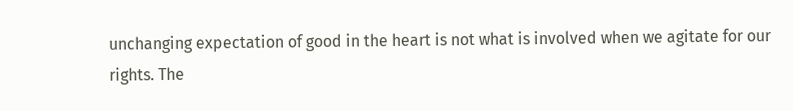unchanging expectation of good in the heart is not what is involved when we agitate for our rights. The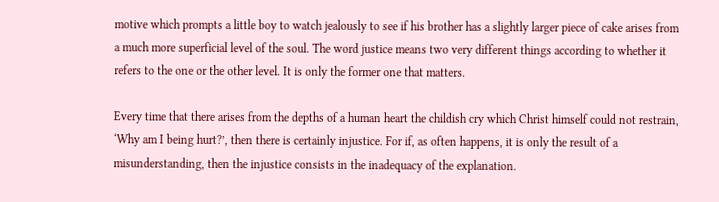motive which prompts a little boy to watch jealously to see if his brother has a slightly larger piece of cake arises from a much more superficial level of the soul. The word justice means two very different things according to whether it refers to the one or the other level. It is only the former one that matters.

Every time that there arises from the depths of a human heart the childish cry which Christ himself could not restrain, ‘Why am I being hurt?’, then there is certainly injustice. For if, as often happens, it is only the result of a misunderstanding, then the injustice consists in the inadequacy of the explanation.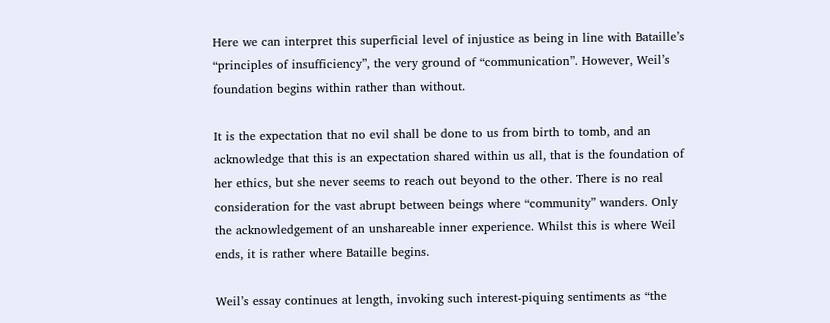Here we can interpret this superficial level of injustice as being in line with Bataille’s “principles of insufficiency”, the very ground of “communication”. However, Weil’s foundation begins within rather than without.

It is the expectation that no evil shall be done to us from birth to tomb, and an acknowledge that this is an expectation shared within us all, that is the foundation of her ethics, but she never seems to reach out beyond to the other. There is no real consideration for the vast abrupt between beings where “community” wanders. Only the acknowledgement of an unshareable inner experience. Whilst this is where Weil ends, it is rather where Bataille begins.

Weil’s essay continues at length, invoking such interest-piquing sentiments as “the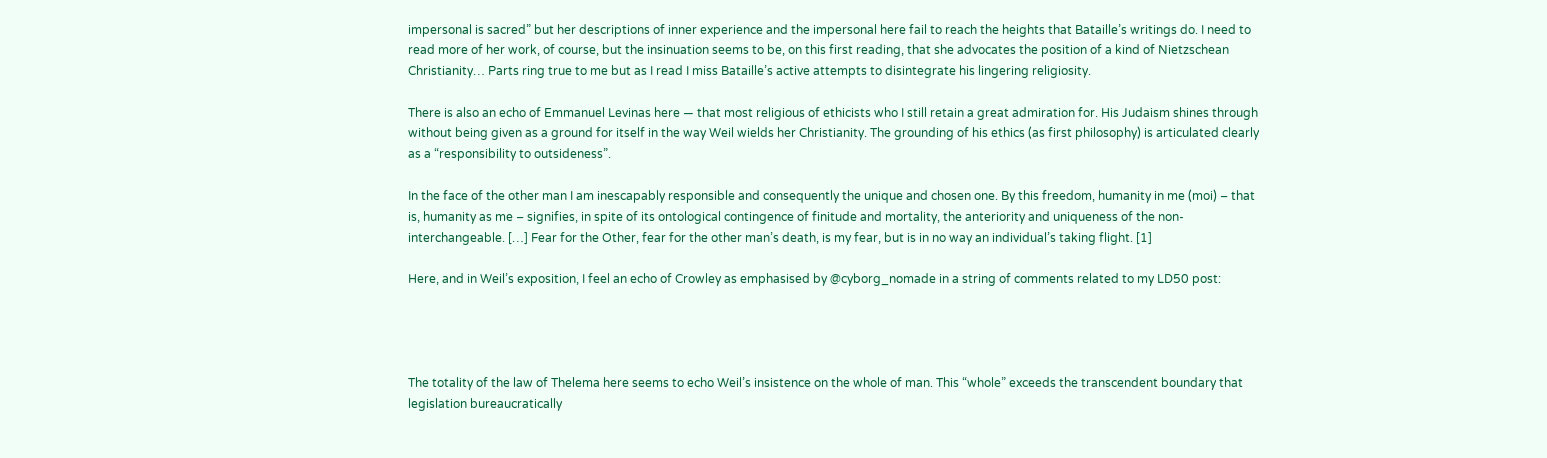impersonal is sacred” but her descriptions of inner experience and the impersonal here fail to reach the heights that Bataille’s writings do. I need to read more of her work, of course, but the insinuation seems to be, on this first reading, that she advocates the position of a kind of Nietzschean Christianity… Parts ring true to me but as I read I miss Bataille’s active attempts to disintegrate his lingering religiosity.

There is also an echo of Emmanuel Levinas here — that most religious of ethicists who I still retain a great admiration for. His Judaism shines through without being given as a ground for itself in the way Weil wields her Christianity. The grounding of his ethics (as first philosophy) is articulated clearly as a “responsibility to outsideness”.

In the face of the other man I am inescapably responsible and consequently the unique and chosen one. By this freedom, humanity in me (moi) – that is, humanity as me – signifies, in spite of its ontological contingence of finitude and mortality, the anteriority and uniqueness of the non-interchangeable. […] Fear for the Other, fear for the other man’s death, is my fear, but is in no way an individual’s taking flight. [1]

Here, and in Weil’s exposition, I feel an echo of Crowley as emphasised by @cyborg_nomade in a string of comments related to my LD50 post:




The totality of the law of Thelema here seems to echo Weil’s insistence on the whole of man. This “whole” exceeds the transcendent boundary that legislation bureaucratically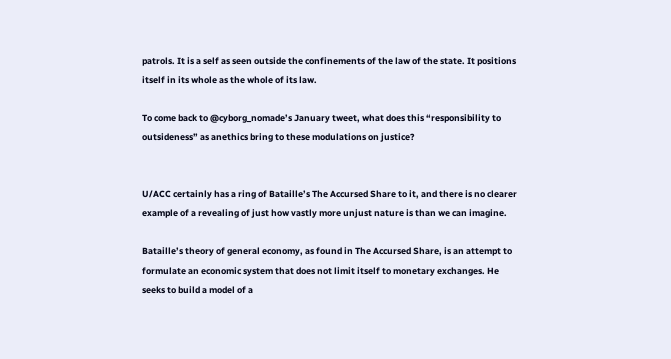patrols. It is a self as seen outside the confinements of the law of the state. It positions itself in its whole as the whole of its law.

To come back to @cyborg_nomade’s January tweet, what does this “responsibility to outsideness” as anethics bring to these modulations on justice?


U/ACC certainly has a ring of Bataille’s The Accursed Share to it, and there is no clearer example of a revealing of just how vastly more unjust nature is than we can imagine.

Bataille’s theory of general economy, as found in The Accursed Share, is an attempt to formulate an economic system that does not limit itself to monetary exchanges. He seeks to build a model of a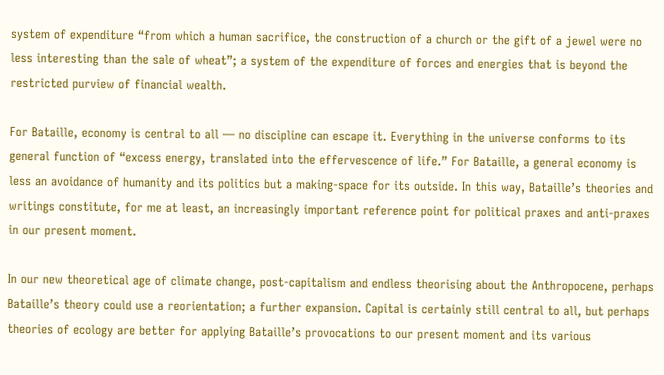system of expenditure “from which a human sacrifice, the construction of a church or the gift of a jewel were no less interesting than the sale of wheat”; a system of the expenditure of forces and energies that is beyond the restricted purview of financial wealth.

For Bataille, economy is central to all — no discipline can escape it. Everything in the universe conforms to its general function of “excess energy, translated into the effervescence of life.” For Bataille, a general economy is less an avoidance of humanity and its politics but a making-space for its outside. In this way, Bataille’s theories and writings constitute, for me at least, an increasingly important reference point for political praxes and anti-praxes in our present moment.

In our new theoretical age of climate change, post-capitalism and endless theorising about the Anthropocene, perhaps Bataille’s theory could use a reorientation; a further expansion. Capital is certainly still central to all, but perhaps theories of ecology are better for applying Bataille’s provocations to our present moment and its various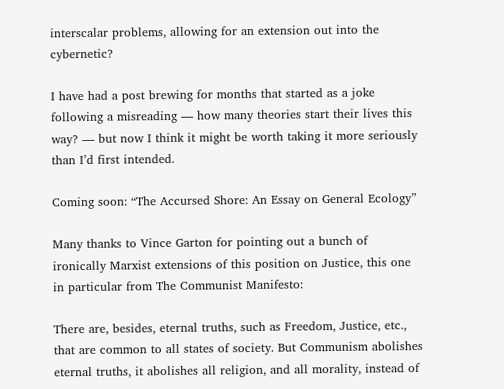interscalar problems, allowing for an extension out into the cybernetic?

I have had a post brewing for months that started as a joke following a misreading — how many theories start their lives this way? — but now I think it might be worth taking it more seriously than I’d first intended.

Coming soon: “The Accursed Shore: An Essay on General Ecology”

Many thanks to Vince Garton for pointing out a bunch of ironically Marxist extensions of this position on Justice, this one in particular from The Communist Manifesto:

There are, besides, eternal truths, such as Freedom, Justice, etc., that are common to all states of society. But Communism abolishes eternal truths, it abolishes all religion, and all morality, instead of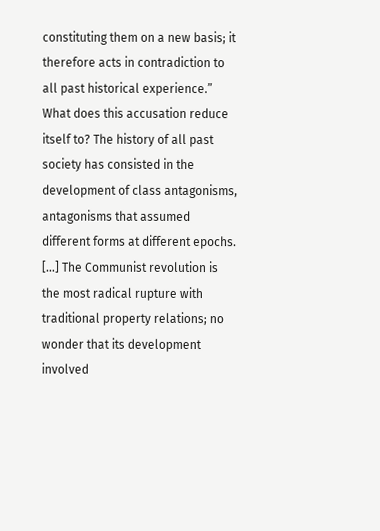constituting them on a new basis; it therefore acts in contradiction to all past historical experience.” What does this accusation reduce itself to? The history of all past society has consisted in the development of class antagonisms, antagonisms that assumed different forms at different epochs. […] The Communist revolution is the most radical rupture with traditional property relations; no wonder that its development involved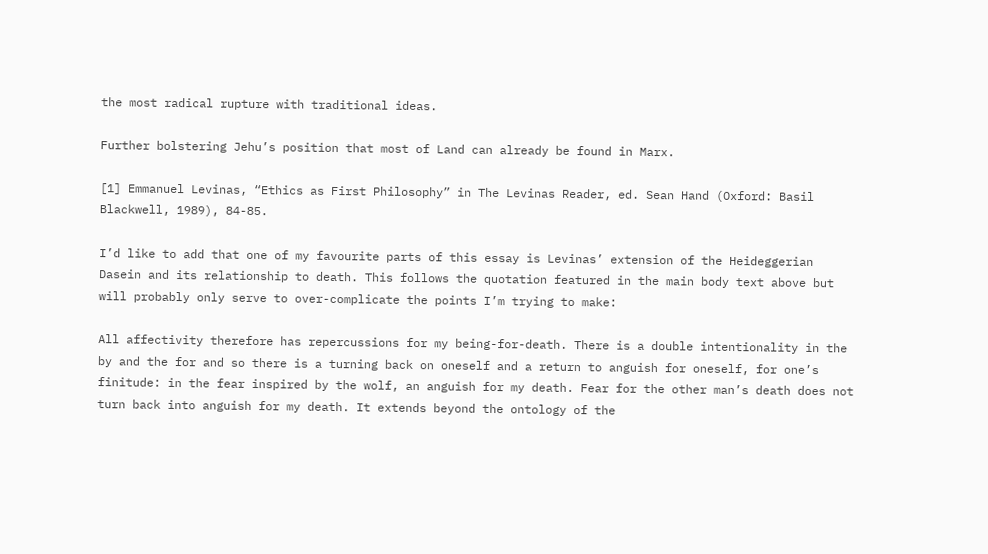the most radical rupture with traditional ideas.

Further bolstering Jehu’s position that most of Land can already be found in Marx.

[1] Emmanuel Levinas, “Ethics as First Philosophy” in The Levinas Reader, ed. Sean Hand (Oxford: Basil Blackwell, 1989), 84-85.

I’d like to add that one of my favourite parts of this essay is Levinas’ extension of the Heideggerian Dasein and its relationship to death. This follows the quotation featured in the main body text above but will probably only serve to over-complicate the points I’m trying to make:

All affectivity therefore has repercussions for my being-for-death. There is a double intentionality in the by and the for and so there is a turning back on oneself and a return to anguish for oneself, for one’s finitude: in the fear inspired by the wolf, an anguish for my death. Fear for the other man’s death does not turn back into anguish for my death. It extends beyond the ontology of the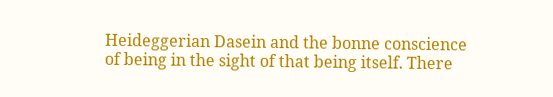Heideggerian Dasein and the bonne conscience of being in the sight of that being itself. There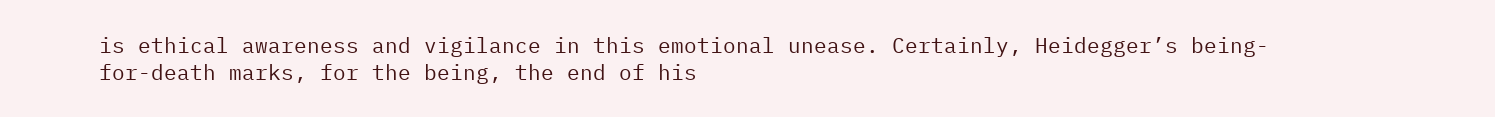is ethical awareness and vigilance in this emotional unease. Certainly, Heidegger’s being-for-death marks, for the being, the end of his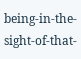being-in-the-sight-of-that-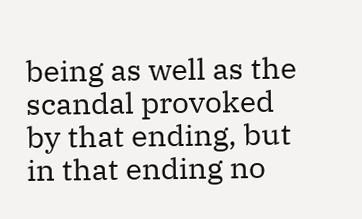being as well as the scandal provoked by that ending, but in that ending no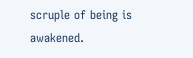scruple of being is awakened.